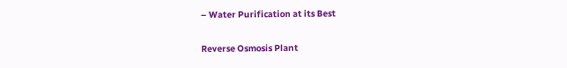– Water Purification at its Best

Reverse Osmosis Plant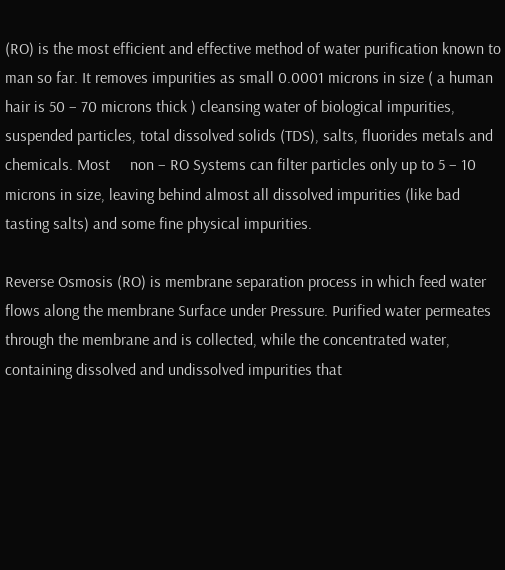(RO) is the most efficient and effective method of water purification known to man so far. It removes impurities as small 0.0001 microns in size ( a human hair is 50 – 70 microns thick ) cleansing water of biological impurities, suspended particles, total dissolved solids (TDS), salts, fluorides metals and chemicals. Most     non – RO Systems can filter particles only up to 5 – 10 microns in size, leaving behind almost all dissolved impurities (like bad tasting salts) and some fine physical impurities.

Reverse Osmosis (RO) is membrane separation process in which feed water flows along the membrane Surface under Pressure. Purified water permeates through the membrane and is collected, while the concentrated water, containing dissolved and undissolved impurities that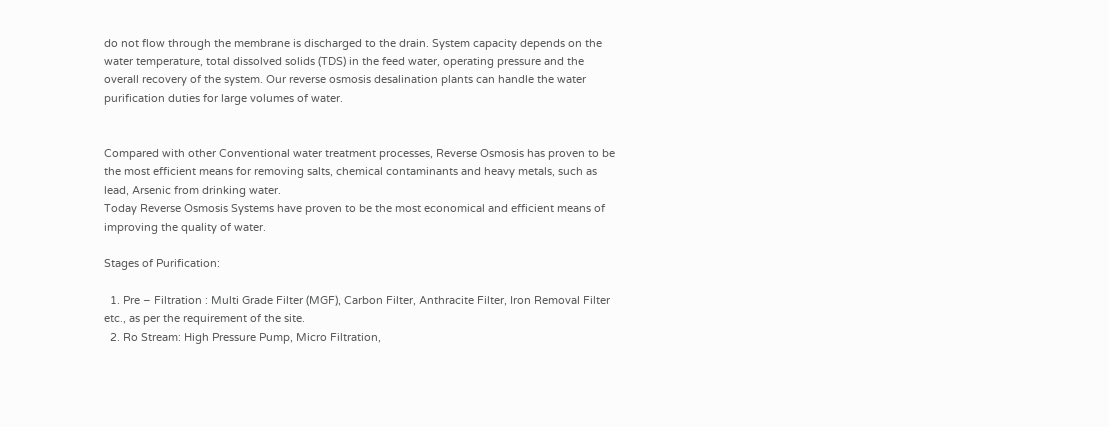do not flow through the membrane is discharged to the drain. System capacity depends on the water temperature, total dissolved solids (TDS) in the feed water, operating pressure and the overall recovery of the system. Our reverse osmosis desalination plants can handle the water purification duties for large volumes of water.


Compared with other Conventional water treatment processes, Reverse Osmosis has proven to be the most efficient means for removing salts, chemical contaminants and heavy metals, such as lead, Arsenic from drinking water.
Today Reverse Osmosis Systems have proven to be the most economical and efficient means of improving the quality of water.

Stages of Purification:

  1. Pre – Filtration : Multi Grade Filter (MGF), Carbon Filter, Anthracite Filter, Iron Removal Filter etc., as per the requirement of the site.
  2. Ro Stream: High Pressure Pump, Micro Filtration,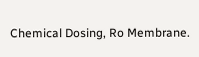Chemical Dosing, Ro Membrane.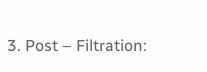3. Post – Filtration: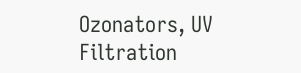Ozonators, UV Filtration